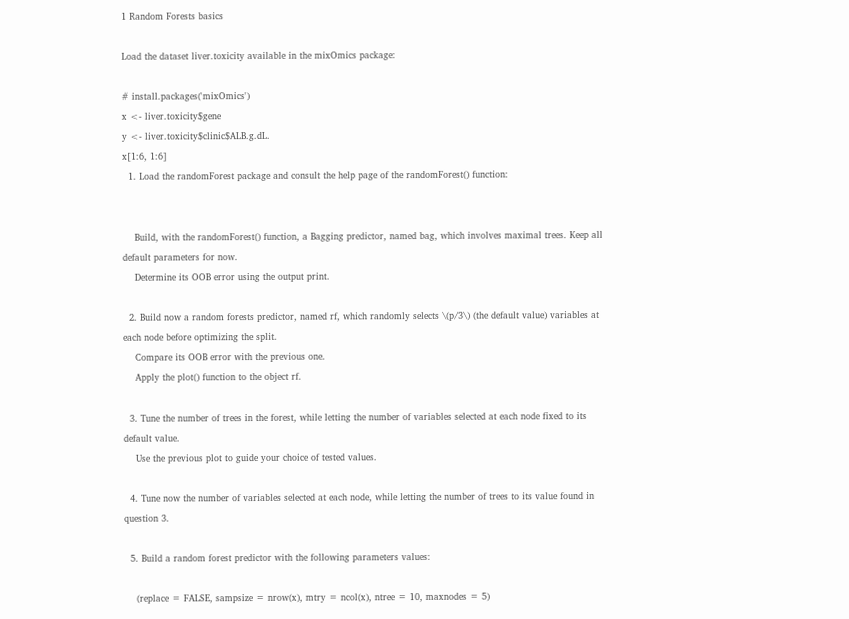1 Random Forests basics

Load the dataset liver.toxicity available in the mixOmics package:

# install.packages('mixOmics')
x <- liver.toxicity$gene
y <- liver.toxicity$clinic$ALB.g.dL.
x[1:6, 1:6]
  1. Load the randomForest package and consult the help page of the randomForest() function:


    Build, with the randomForest() function, a Bagging predictor, named bag, which involves maximal trees. Keep all default parameters for now.
    Determine its OOB error using the output print.

  2. Build now a random forests predictor, named rf, which randomly selects \(p/3\) (the default value) variables at each node before optimizing the split.
    Compare its OOB error with the previous one.
    Apply the plot() function to the object rf.

  3. Tune the number of trees in the forest, while letting the number of variables selected at each node fixed to its default value.
    Use the previous plot to guide your choice of tested values.

  4. Tune now the number of variables selected at each node, while letting the number of trees to its value found in question 3.

  5. Build a random forest predictor with the following parameters values:

    (replace = FALSE, sampsize = nrow(x), mtry = ncol(x), ntree = 10, maxnodes = 5)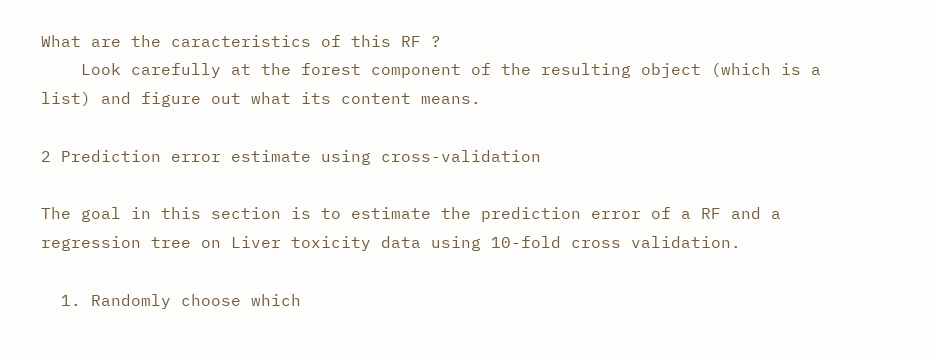What are the caracteristics of this RF ?
    Look carefully at the forest component of the resulting object (which is a list) and figure out what its content means.

2 Prediction error estimate using cross-validation

The goal in this section is to estimate the prediction error of a RF and a regression tree on Liver toxicity data using 10-fold cross validation.

  1. Randomly choose which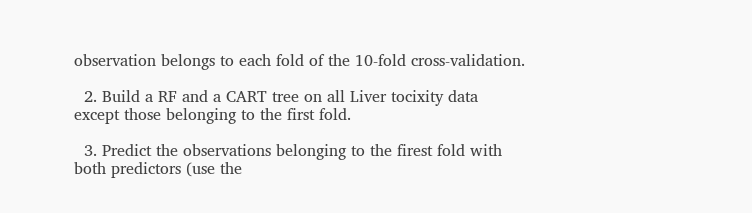observation belongs to each fold of the 10-fold cross-validation.

  2. Build a RF and a CART tree on all Liver tocixity data except those belonging to the first fold.

  3. Predict the observations belonging to the firest fold with both predictors (use the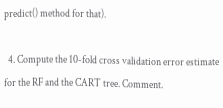predict() method for that).

  4. Compute the 10-fold cross validation error estimate for the RF and the CART tree. Comment.